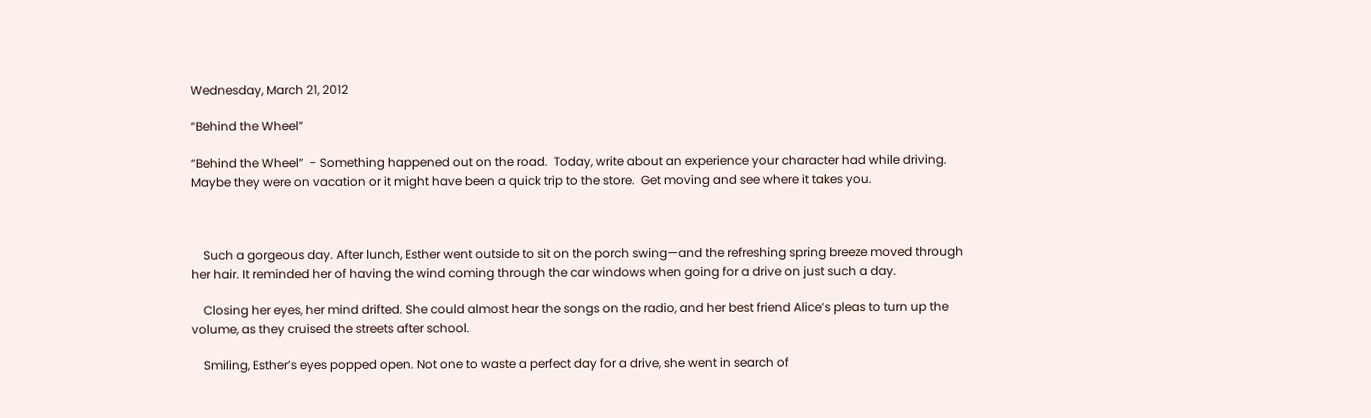Wednesday, March 21, 2012

“Behind the Wheel”

“Behind the Wheel”  - Something happened out on the road.  Today, write about an experience your character had while driving.  Maybe they were on vacation or it might have been a quick trip to the store.  Get moving and see where it takes you.



    Such a gorgeous day. After lunch, Esther went outside to sit on the porch swing—and the refreshing spring breeze moved through her hair. It reminded her of having the wind coming through the car windows when going for a drive on just such a day.

    Closing her eyes, her mind drifted. She could almost hear the songs on the radio, and her best friend Alice’s pleas to turn up the volume, as they cruised the streets after school.

    Smiling, Esther’s eyes popped open. Not one to waste a perfect day for a drive, she went in search of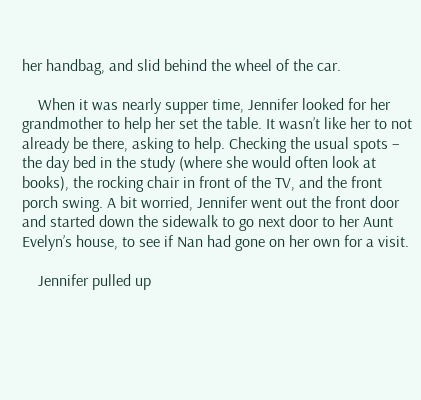her handbag, and slid behind the wheel of the car.

    When it was nearly supper time, Jennifer looked for her grandmother to help her set the table. It wasn’t like her to not already be there, asking to help. Checking the usual spots – the day bed in the study (where she would often look at books), the rocking chair in front of the TV, and the front porch swing. A bit worried, Jennifer went out the front door and started down the sidewalk to go next door to her Aunt Evelyn’s house, to see if Nan had gone on her own for a visit.

    Jennifer pulled up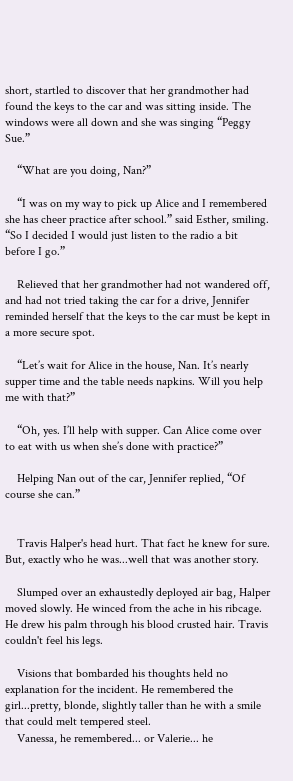short, startled to discover that her grandmother had found the keys to the car and was sitting inside. The windows were all down and she was singing “Peggy Sue.”

    “What are you doing, Nan?”

    “I was on my way to pick up Alice and I remembered she has cheer practice after school.” said Esther, smiling. “So I decided I would just listen to the radio a bit before I go.”

    Relieved that her grandmother had not wandered off, and had not tried taking the car for a drive, Jennifer reminded herself that the keys to the car must be kept in a more secure spot.

    “Let’s wait for Alice in the house, Nan. It’s nearly supper time and the table needs napkins. Will you help me with that?”

    “Oh, yes. I’ll help with supper. Can Alice come over to eat with us when she’s done with practice?”

    Helping Nan out of the car, Jennifer replied, “Of course she can.”


    Travis Halper's head hurt. That fact he knew for sure. But, exactly who he was...well that was another story.

    Slumped over an exhaustedly deployed air bag, Halper moved slowly. He winced from the ache in his ribcage. He drew his palm through his blood crusted hair. Travis couldn't feel his legs.

    Visions that bombarded his thoughts held no explanation for the incident. He remembered the girl...pretty, blonde, slightly taller than he with a smile that could melt tempered steel.
    Vanessa, he remembered... or Valerie... he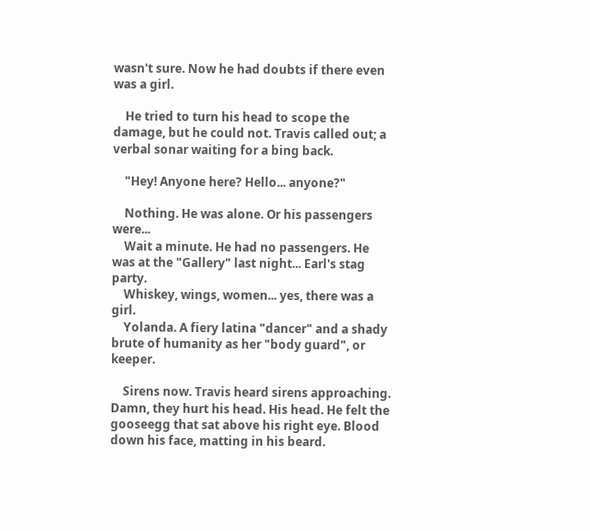wasn't sure. Now he had doubts if there even was a girl.

    He tried to turn his head to scope the damage, but he could not. Travis called out; a verbal sonar waiting for a bing back.

    "Hey! Anyone here? Hello... anyone?"

    Nothing. He was alone. Or his passengers were...
    Wait a minute. He had no passengers. He was at the "Gallery" last night... Earl's stag party.
    Whiskey, wings, women... yes, there was a girl.
    Yolanda. A fiery latina "dancer" and a shady brute of humanity as her "body guard", or keeper.

    Sirens now. Travis heard sirens approaching. Damn, they hurt his head. His head. He felt the gooseegg that sat above his right eye. Blood down his face, matting in his beard.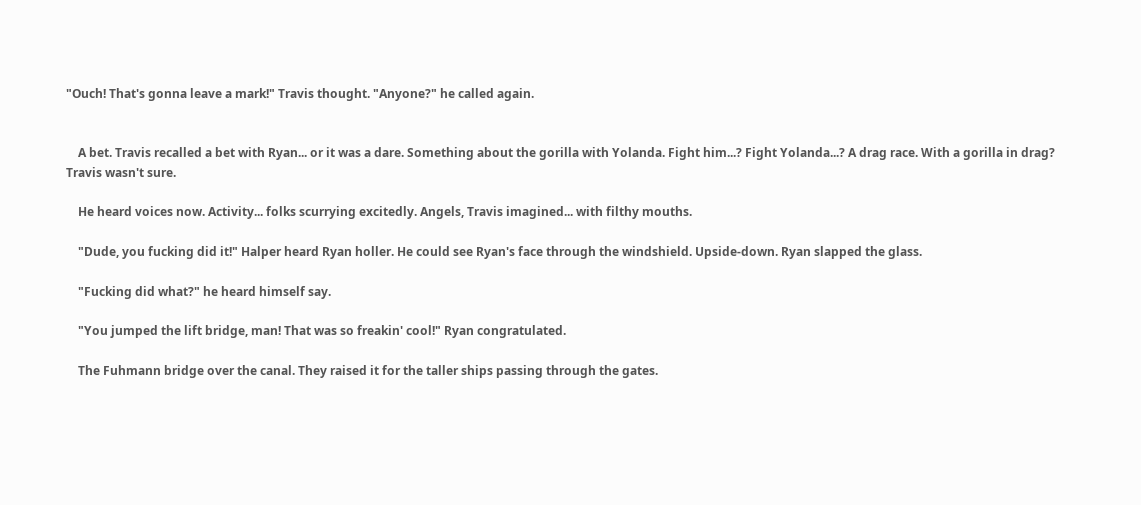"Ouch! That's gonna leave a mark!" Travis thought. "Anyone?" he called again.


    A bet. Travis recalled a bet with Ryan... or it was a dare. Something about the gorilla with Yolanda. Fight him...? Fight Yolanda...? A drag race. With a gorilla in drag? Travis wasn't sure.

    He heard voices now. Activity... folks scurrying excitedly. Angels, Travis imagined... with filthy mouths.

    "Dude, you fucking did it!" Halper heard Ryan holler. He could see Ryan's face through the windshield. Upside-down. Ryan slapped the glass.

    "Fucking did what?" he heard himself say.

    "You jumped the lift bridge, man! That was so freakin' cool!" Ryan congratulated.

    The Fuhmann bridge over the canal. They raised it for the taller ships passing through the gates.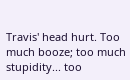Travis' head hurt. Too much booze; too much stupidity... too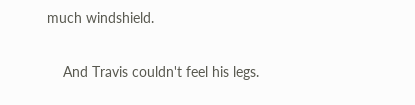much windshield.

    And Travis couldn't feel his legs.